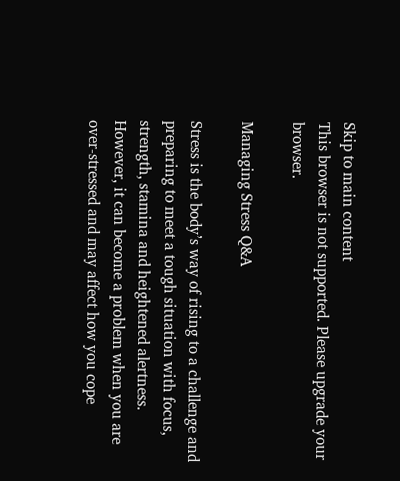Skip to main content
This browser is not supported. Please upgrade your browser.

Managing Stress Q&A

Stress is the body’s way of rising to a challenge and preparing to meet a tough situation with focus, strength, stamina and heightened alertness. However, it can become a problem when you are over-stressed and may affect how you cope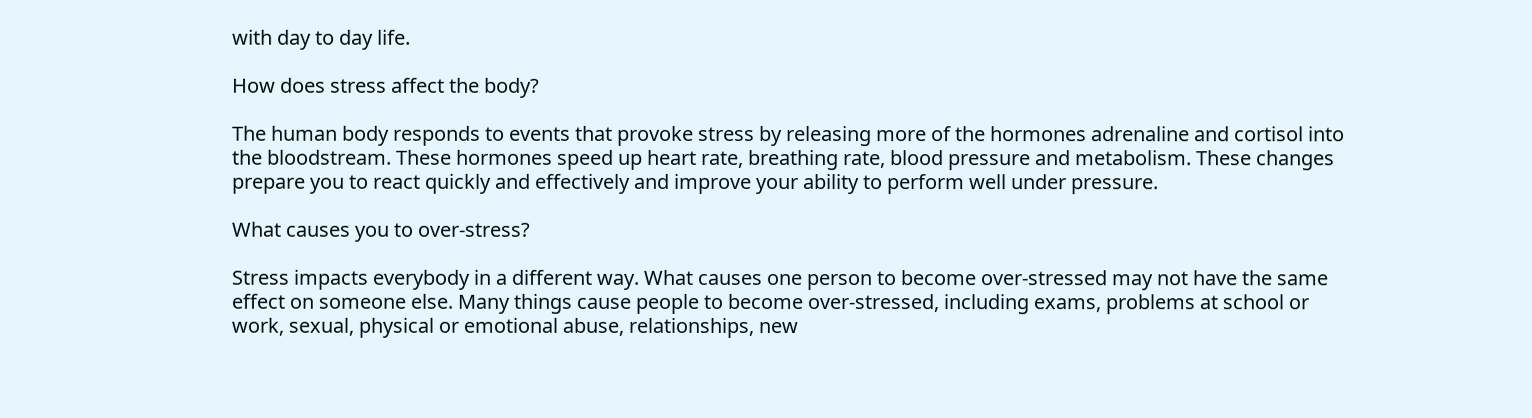with day to day life.

How does stress affect the body?

The human body responds to events that provoke stress by releasing more of the hormones adrenaline and cortisol into the bloodstream. These hormones speed up heart rate, breathing rate, blood pressure and metabolism. These changes prepare you to react quickly and effectively and improve your ability to perform well under pressure.

What causes you to over-stress?

Stress impacts everybody in a different way. What causes one person to become over-stressed may not have the same effect on someone else. Many things cause people to become over-stressed, including exams, problems at school or work, sexual, physical or emotional abuse, relationships, new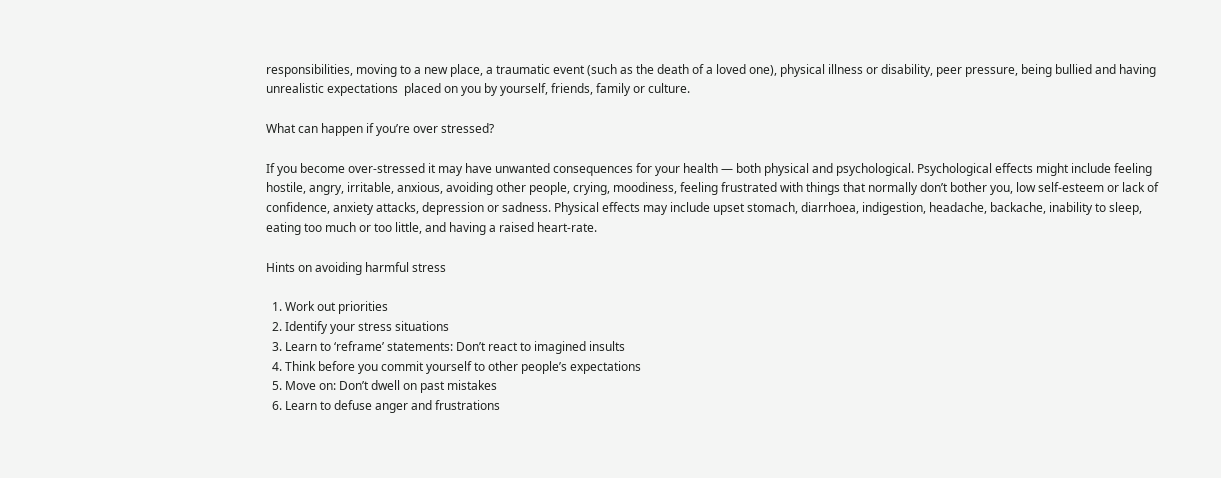responsibilities, moving to a new place, a traumatic event (such as the death of a loved one), physical illness or disability, peer pressure, being bullied and having unrealistic expectations  placed on you by yourself, friends, family or culture.

What can happen if you’re over stressed?

If you become over-stressed it may have unwanted consequences for your health — both physical and psychological. Psychological effects might include feeling hostile, angry, irritable, anxious, avoiding other people, crying, moodiness, feeling frustrated with things that normally don’t bother you, low self-esteem or lack of confidence, anxiety attacks, depression or sadness. Physical effects may include upset stomach, diarrhoea, indigestion, headache, backache, inability to sleep, eating too much or too little, and having a raised heart-rate.

Hints on avoiding harmful stress

  1. Work out priorities
  2. Identify your stress situations
  3. Learn to ‘reframe’ statements: Don’t react to imagined insults
  4. Think before you commit yourself to other people’s expectations
  5. Move on: Don’t dwell on past mistakes
  6. Learn to defuse anger and frustrations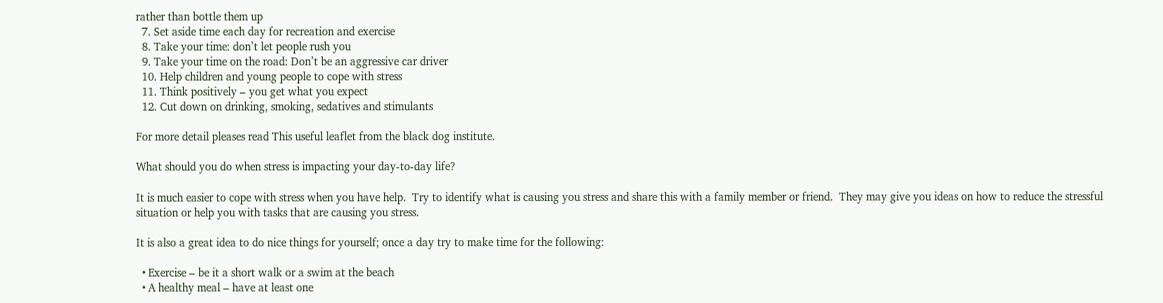rather than bottle them up
  7. Set aside time each day for recreation and exercise
  8. Take your time: don’t let people rush you
  9. Take your time on the road: Don’t be an aggressive car driver
  10. Help children and young people to cope with stress
  11. Think positively – you get what you expect
  12. Cut down on drinking, smoking, sedatives and stimulants

For more detail pleases read This useful leaflet from the black dog institute.

What should you do when stress is impacting your day-to-day life?

It is much easier to cope with stress when you have help.  Try to identify what is causing you stress and share this with a family member or friend.  They may give you ideas on how to reduce the stressful situation or help you with tasks that are causing you stress.

It is also a great idea to do nice things for yourself; once a day try to make time for the following:

  • Exercise – be it a short walk or a swim at the beach
  • A healthy meal – have at least one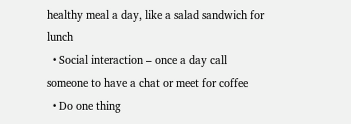healthy meal a day, like a salad sandwich for lunch
  • Social interaction – once a day call someone to have a chat or meet for coffee
  • Do one thing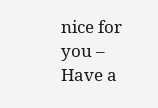nice for you – Have a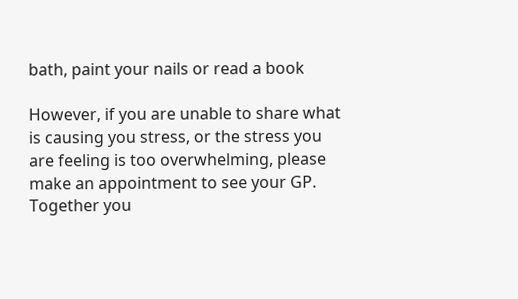bath, paint your nails or read a book

However, if you are unable to share what is causing you stress, or the stress you are feeling is too overwhelming, please make an appointment to see your GP.  Together you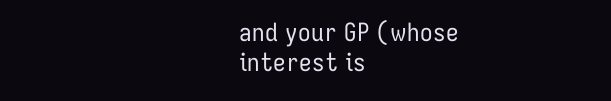and your GP (whose interest is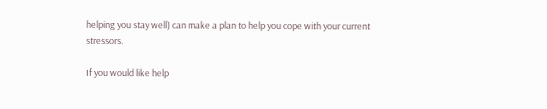helping you stay well) can make a plan to help you cope with your current stressors.

If you would like help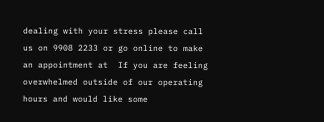dealing with your stress please call us on 9908 2233 or go online to make an appointment at  If you are feeling overwhelmed outside of our operating hours and would like some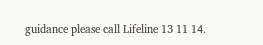guidance please call Lifeline 13 11 14.